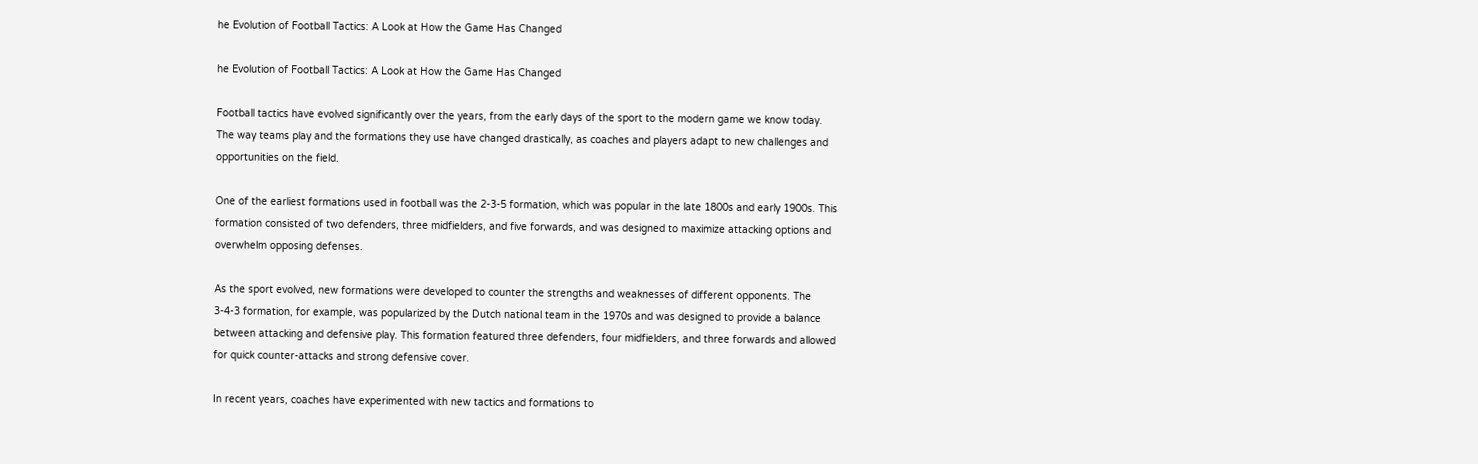he Evolution of Football Tactics: A Look at How the Game Has Changed

he Evolution of Football Tactics: A Look at How the Game Has Changed

Football tactics have evolved significantly over the years, from the early days of the sport to the modern game we know today. The way teams play and the formations they use have changed drastically, as coaches and players adapt to new challenges and opportunities on the field.

One of the earliest formations used in football was the 2-3-5 formation, which was popular in the late 1800s and early 1900s. This formation consisted of two defenders, three midfielders, and five forwards, and was designed to maximize attacking options and overwhelm opposing defenses.

As the sport evolved, new formations were developed to counter the strengths and weaknesses of different opponents. The 3-4-3 formation, for example, was popularized by the Dutch national team in the 1970s and was designed to provide a balance between attacking and defensive play. This formation featured three defenders, four midfielders, and three forwards and allowed for quick counter-attacks and strong defensive cover.

In recent years, coaches have experimented with new tactics and formations to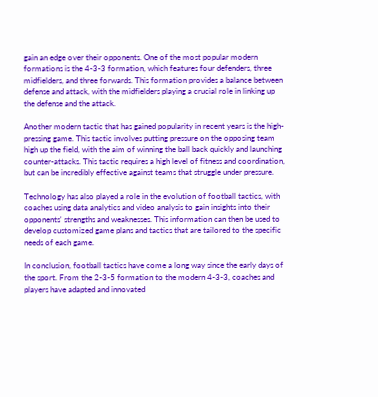gain an edge over their opponents. One of the most popular modern formations is the 4-3-3 formation, which features four defenders, three midfielders, and three forwards. This formation provides a balance between defense and attack, with the midfielders playing a crucial role in linking up the defense and the attack.

Another modern tactic that has gained popularity in recent years is the high-pressing game. This tactic involves putting pressure on the opposing team high up the field, with the aim of winning the ball back quickly and launching counter-attacks. This tactic requires a high level of fitness and coordination, but can be incredibly effective against teams that struggle under pressure.

Technology has also played a role in the evolution of football tactics, with coaches using data analytics and video analysis to gain insights into their opponents' strengths and weaknesses. This information can then be used to develop customized game plans and tactics that are tailored to the specific needs of each game.

In conclusion, football tactics have come a long way since the early days of the sport. From the 2-3-5 formation to the modern 4-3-3, coaches and players have adapted and innovated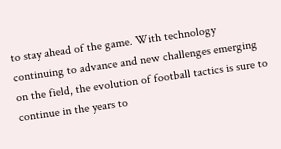to stay ahead of the game. With technology continuing to advance and new challenges emerging on the field, the evolution of football tactics is sure to continue in the years to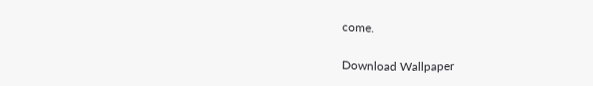come.

Download Wallpaper